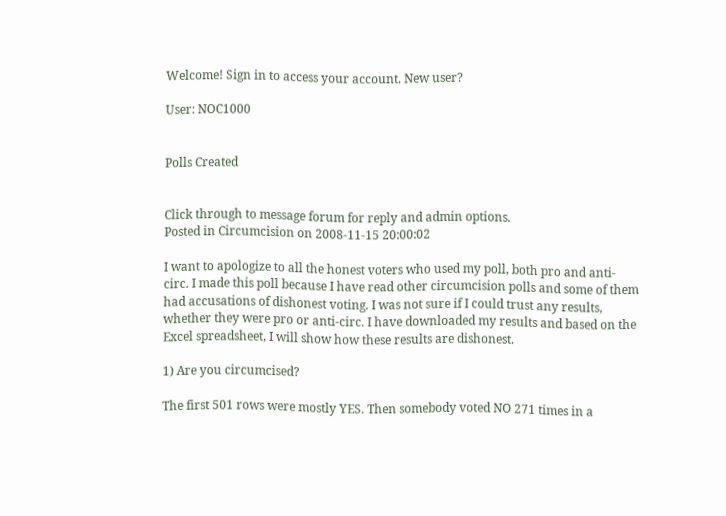Welcome! Sign in to access your account. New user?

User: NOC1000


Polls Created


Click through to message forum for reply and admin options.
Posted in Circumcision on 2008-11-15 20:00:02

I want to apologize to all the honest voters who used my poll, both pro and anti-circ. I made this poll because I have read other circumcision polls and some of them had accusations of dishonest voting. I was not sure if I could trust any results, whether they were pro or anti-circ. I have downloaded my results and based on the Excel spreadsheet, I will show how these results are dishonest.

1) Are you circumcised?

The first 501 rows were mostly YES. Then somebody voted NO 271 times in a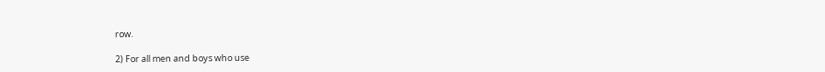row.

2) For all men and boys who use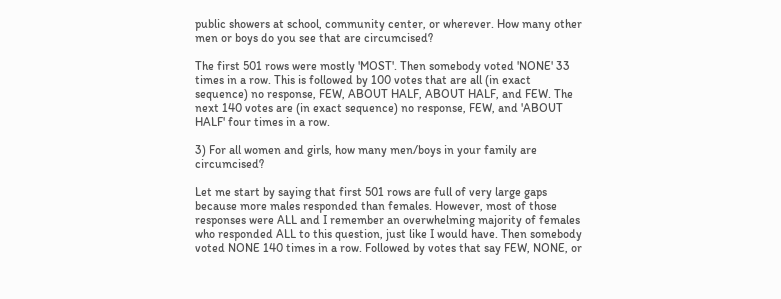public showers at school, community center, or wherever. How many other men or boys do you see that are circumcised?

The first 501 rows were mostly 'MOST'. Then somebody voted 'NONE' 33 times in a row. This is followed by 100 votes that are all (in exact sequence) no response, FEW, ABOUT HALF, ABOUT HALF, and FEW. The next 140 votes are (in exact sequence) no response, FEW, and 'ABOUT HALF' four times in a row.

3) For all women and girls, how many men/boys in your family are circumcised?

Let me start by saying that first 501 rows are full of very large gaps because more males responded than females. However, most of those responses were ALL and I remember an overwhelming majority of females who responded ALL to this question, just like I would have. Then somebody voted NONE 140 times in a row. Followed by votes that say FEW, NONE, or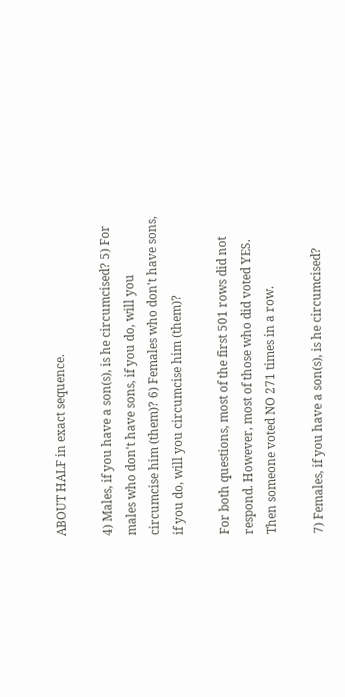ABOUT HALF in exact sequence.

4) Males, if you have a son(s), is he circumcised? 5) For males who don't have sons, if you do, will you circumcise him (them)? 6) Females who don't have sons, if you do, will you circumcise him (them)?

For both questions, most of the first 501 rows did not respond. However, most of those who did voted YES. Then someone voted NO 271 times in a row.

7) Females, if you have a son(s), is he circumcised?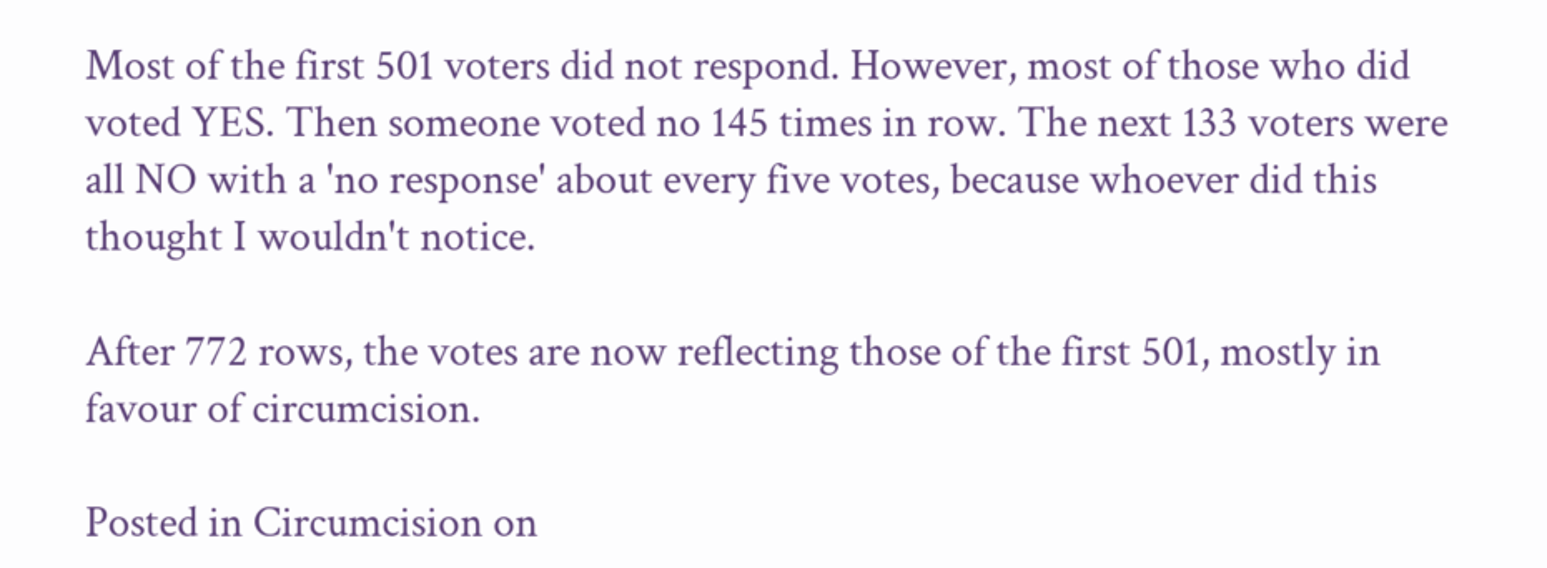Most of the first 501 voters did not respond. However, most of those who did voted YES. Then someone voted no 145 times in row. The next 133 voters were all NO with a 'no response' about every five votes, because whoever did this thought I wouldn't notice.

After 772 rows, the votes are now reflecting those of the first 501, mostly in favour of circumcision.

Posted in Circumcision on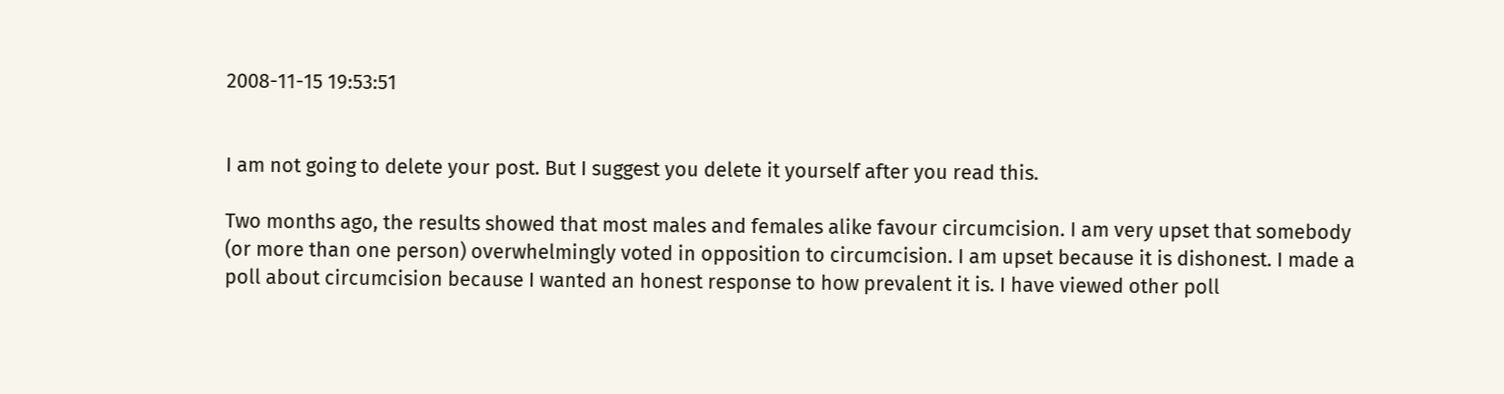2008-11-15 19:53:51


I am not going to delete your post. But I suggest you delete it yourself after you read this.

Two months ago, the results showed that most males and females alike favour circumcision. I am very upset that somebody (or more than one person) overwhelmingly voted in opposition to circumcision. I am upset because it is dishonest. I made a poll about circumcision because I wanted an honest response to how prevalent it is. I have viewed other poll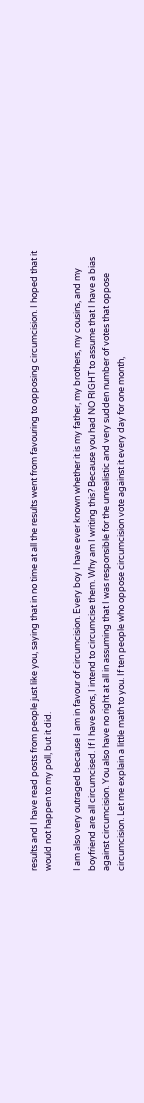results and I have read posts from people just like you, saying that in no time at all the results went from favouring to opposing circumcision. I hoped that it would not happen to my poll, but it did.

I am also very outraged because I am in favour of circumcision. Every boy I have ever known whether it is my father, my brothers, my cousins, and my boyfriend are all circumcised. If I have sons, I intend to circumcise them. Why am I writing this? Because you had NO RIGHT to assume that I have a bias against circumcision. You also have no right at all in assuming that I was responsible for the unrealistic and very sudden number of votes that oppose circumcision. Let me explain a little math to you. If ten people who oppose circumcision vote against it every day for one month,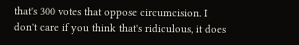that's 300 votes that oppose circumcision. I don't care if you think that's ridiculous, it does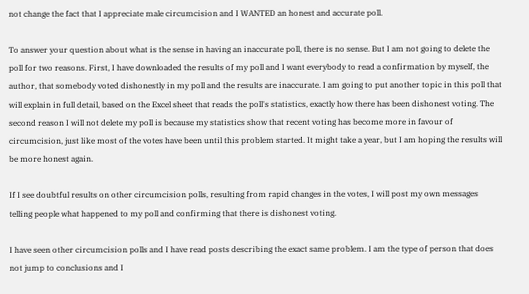not change the fact that I appreciate male circumcision and I WANTED an honest and accurate poll.

To answer your question about what is the sense in having an inaccurate poll, there is no sense. But I am not going to delete the poll for two reasons. First, I have downloaded the results of my poll and I want everybody to read a confirmation by myself, the author, that somebody voted dishonestly in my poll and the results are inaccurate. I am going to put another topic in this poll that will explain in full detail, based on the Excel sheet that reads the poll's statistics, exactly how there has been dishonest voting. The second reason I will not delete my poll is because my statistics show that recent voting has become more in favour of circumcision, just like most of the votes have been until this problem started. It might take a year, but I am hoping the results will be more honest again.

If I see doubtful results on other circumcision polls, resulting from rapid changes in the votes, I will post my own messages telling people what happened to my poll and confirming that there is dishonest voting.

I have seen other circumcision polls and I have read posts describing the exact same problem. I am the type of person that does not jump to conclusions and I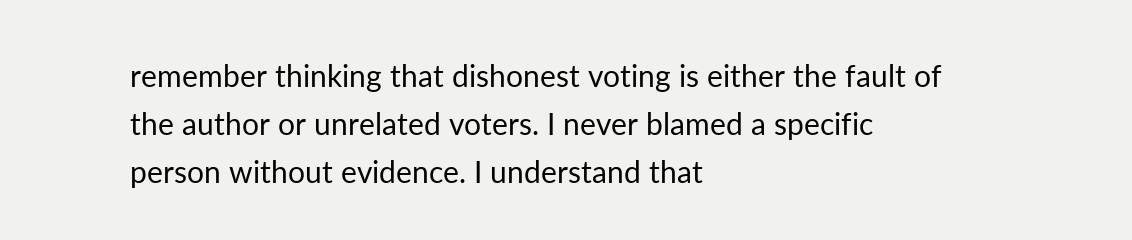remember thinking that dishonest voting is either the fault of the author or unrelated voters. I never blamed a specific person without evidence. I understand that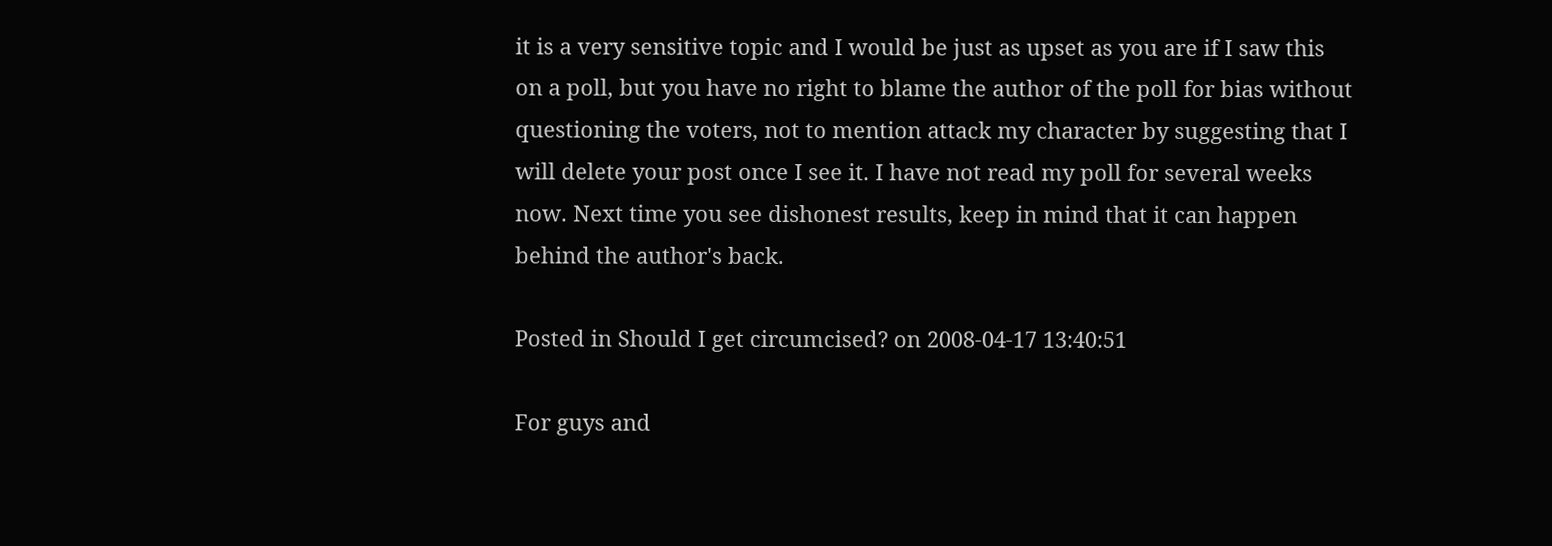it is a very sensitive topic and I would be just as upset as you are if I saw this on a poll, but you have no right to blame the author of the poll for bias without questioning the voters, not to mention attack my character by suggesting that I will delete your post once I see it. I have not read my poll for several weeks now. Next time you see dishonest results, keep in mind that it can happen behind the author's back.

Posted in Should I get circumcised? on 2008-04-17 13:40:51

For guys and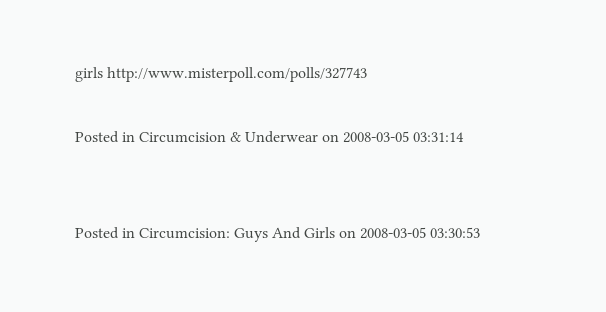girls http://www.misterpoll.com/polls/327743

Posted in Circumcision & Underwear on 2008-03-05 03:31:14


Posted in Circumcision: Guys And Girls on 2008-03-05 03:30:53